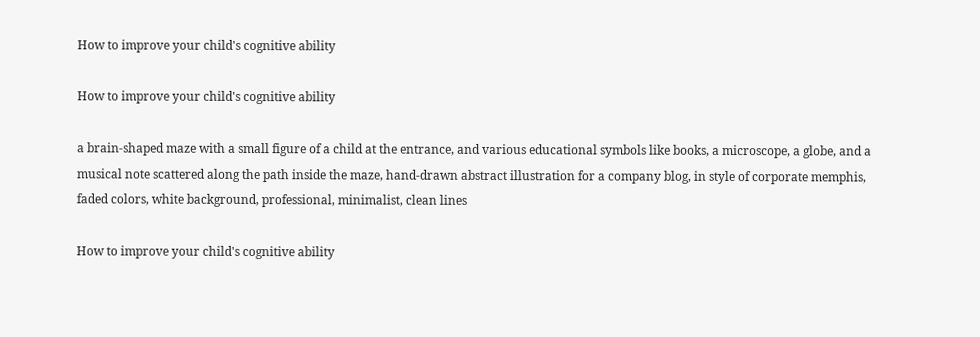How to improve your child's cognitive ability

How to improve your child's cognitive ability

a brain-shaped maze with a small figure of a child at the entrance, and various educational symbols like books, a microscope, a globe, and a musical note scattered along the path inside the maze, hand-drawn abstract illustration for a company blog, in style of corporate memphis, faded colors, white background, professional, minimalist, clean lines

How to improve your child's cognitive ability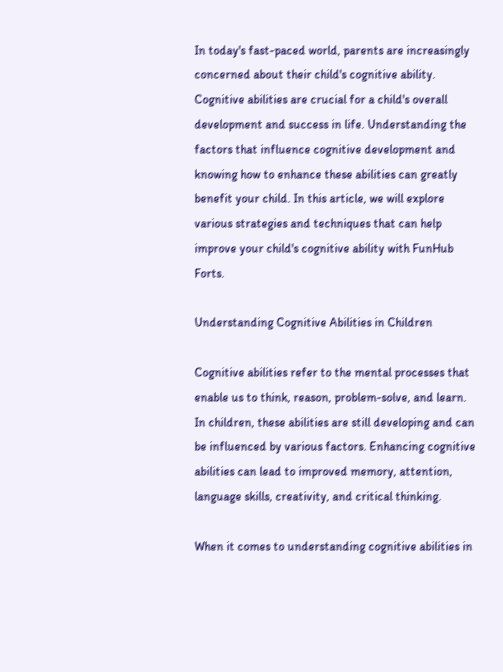In today's fast-paced world, parents are increasingly concerned about their child's cognitive ability. Cognitive abilities are crucial for a child's overall development and success in life. Understanding the factors that influence cognitive development and knowing how to enhance these abilities can greatly benefit your child. In this article, we will explore various strategies and techniques that can help improve your child's cognitive ability with FunHub Forts.

Understanding Cognitive Abilities in Children

Cognitive abilities refer to the mental processes that enable us to think, reason, problem-solve, and learn. In children, these abilities are still developing and can be influenced by various factors. Enhancing cognitive abilities can lead to improved memory, attention, language skills, creativity, and critical thinking.

When it comes to understanding cognitive abilities in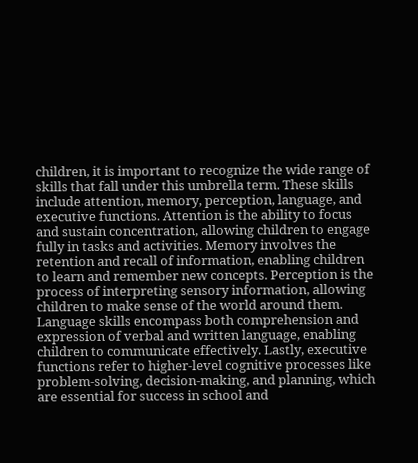children, it is important to recognize the wide range of skills that fall under this umbrella term. These skills include attention, memory, perception, language, and executive functions. Attention is the ability to focus and sustain concentration, allowing children to engage fully in tasks and activities. Memory involves the retention and recall of information, enabling children to learn and remember new concepts. Perception is the process of interpreting sensory information, allowing children to make sense of the world around them. Language skills encompass both comprehension and expression of verbal and written language, enabling children to communicate effectively. Lastly, executive functions refer to higher-level cognitive processes like problem-solving, decision-making, and planning, which are essential for success in school and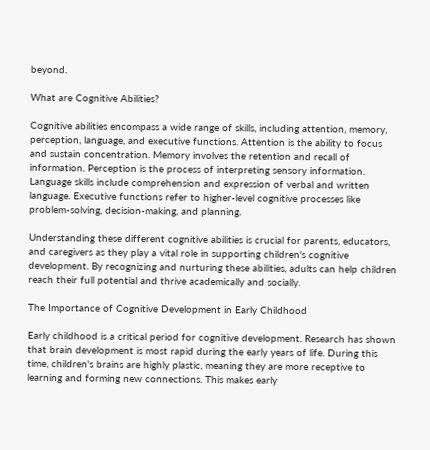beyond.

What are Cognitive Abilities?

Cognitive abilities encompass a wide range of skills, including attention, memory, perception, language, and executive functions. Attention is the ability to focus and sustain concentration. Memory involves the retention and recall of information. Perception is the process of interpreting sensory information. Language skills include comprehension and expression of verbal and written language. Executive functions refer to higher-level cognitive processes like problem-solving, decision-making, and planning.

Understanding these different cognitive abilities is crucial for parents, educators, and caregivers as they play a vital role in supporting children's cognitive development. By recognizing and nurturing these abilities, adults can help children reach their full potential and thrive academically and socially.

The Importance of Cognitive Development in Early Childhood

Early childhood is a critical period for cognitive development. Research has shown that brain development is most rapid during the early years of life. During this time, children's brains are highly plastic, meaning they are more receptive to learning and forming new connections. This makes early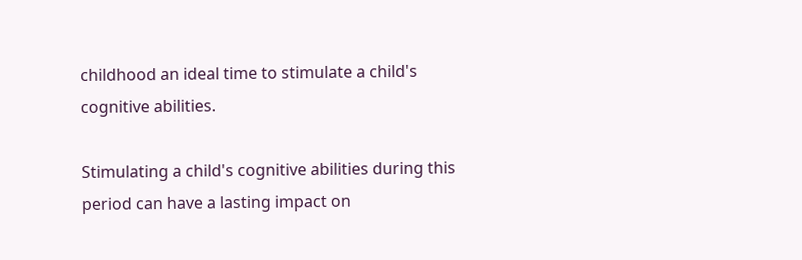childhood an ideal time to stimulate a child's cognitive abilities.

Stimulating a child's cognitive abilities during this period can have a lasting impact on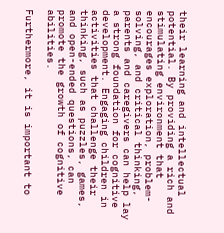their learning and intellectual potential. By providing a rich and stimulating environment that encourages exploration, problem-solving, and critical thinking, parents and caregivers can help lay a strong foundation for cognitive development. Engaging children in activities that challenge their thinking, such as puzzles, games, and open-ended questions, can promote the growth of cognitive abilities.

Furthermore, it is important to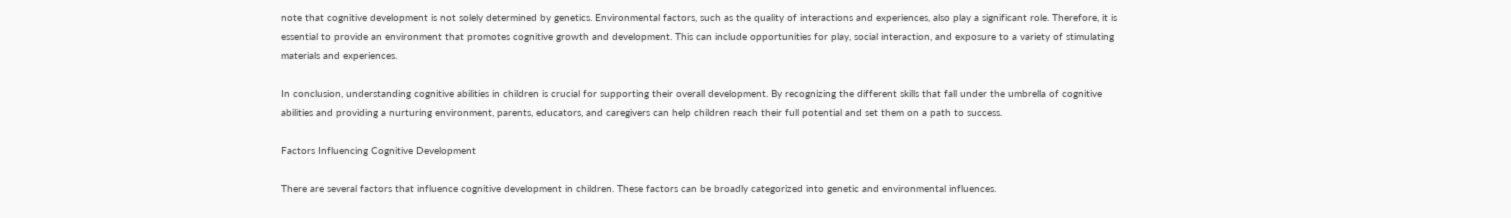note that cognitive development is not solely determined by genetics. Environmental factors, such as the quality of interactions and experiences, also play a significant role. Therefore, it is essential to provide an environment that promotes cognitive growth and development. This can include opportunities for play, social interaction, and exposure to a variety of stimulating materials and experiences.

In conclusion, understanding cognitive abilities in children is crucial for supporting their overall development. By recognizing the different skills that fall under the umbrella of cognitive abilities and providing a nurturing environment, parents, educators, and caregivers can help children reach their full potential and set them on a path to success.

Factors Influencing Cognitive Development

There are several factors that influence cognitive development in children. These factors can be broadly categorized into genetic and environmental influences.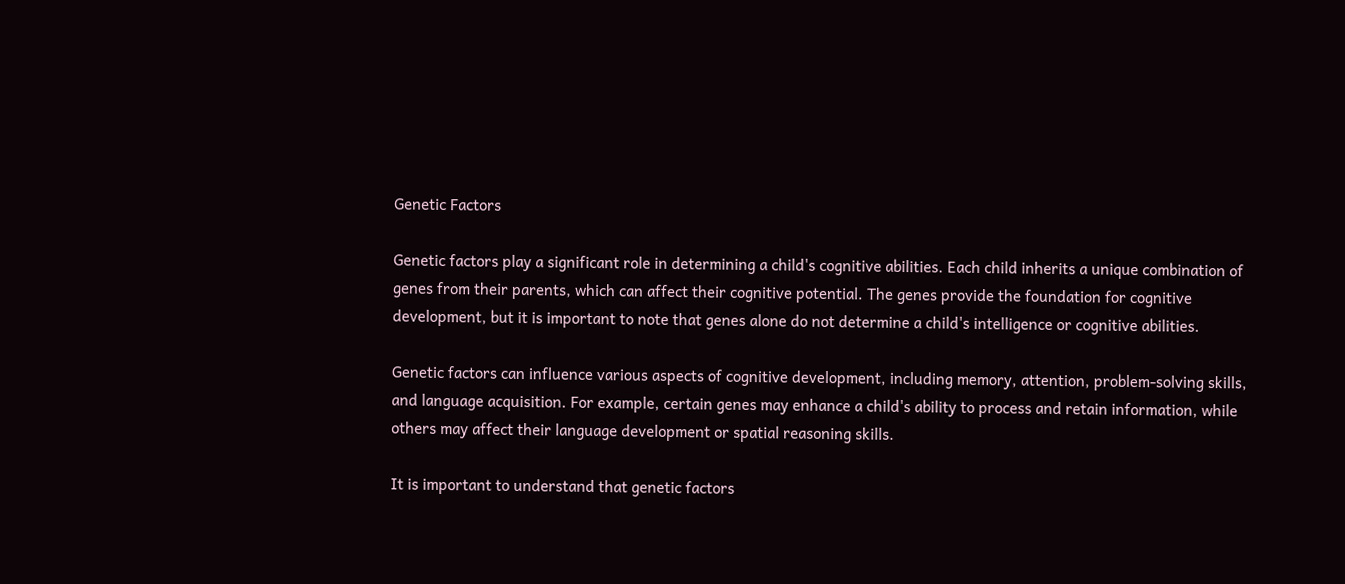Genetic Factors

Genetic factors play a significant role in determining a child's cognitive abilities. Each child inherits a unique combination of genes from their parents, which can affect their cognitive potential. The genes provide the foundation for cognitive development, but it is important to note that genes alone do not determine a child's intelligence or cognitive abilities.

Genetic factors can influence various aspects of cognitive development, including memory, attention, problem-solving skills, and language acquisition. For example, certain genes may enhance a child's ability to process and retain information, while others may affect their language development or spatial reasoning skills.

It is important to understand that genetic factors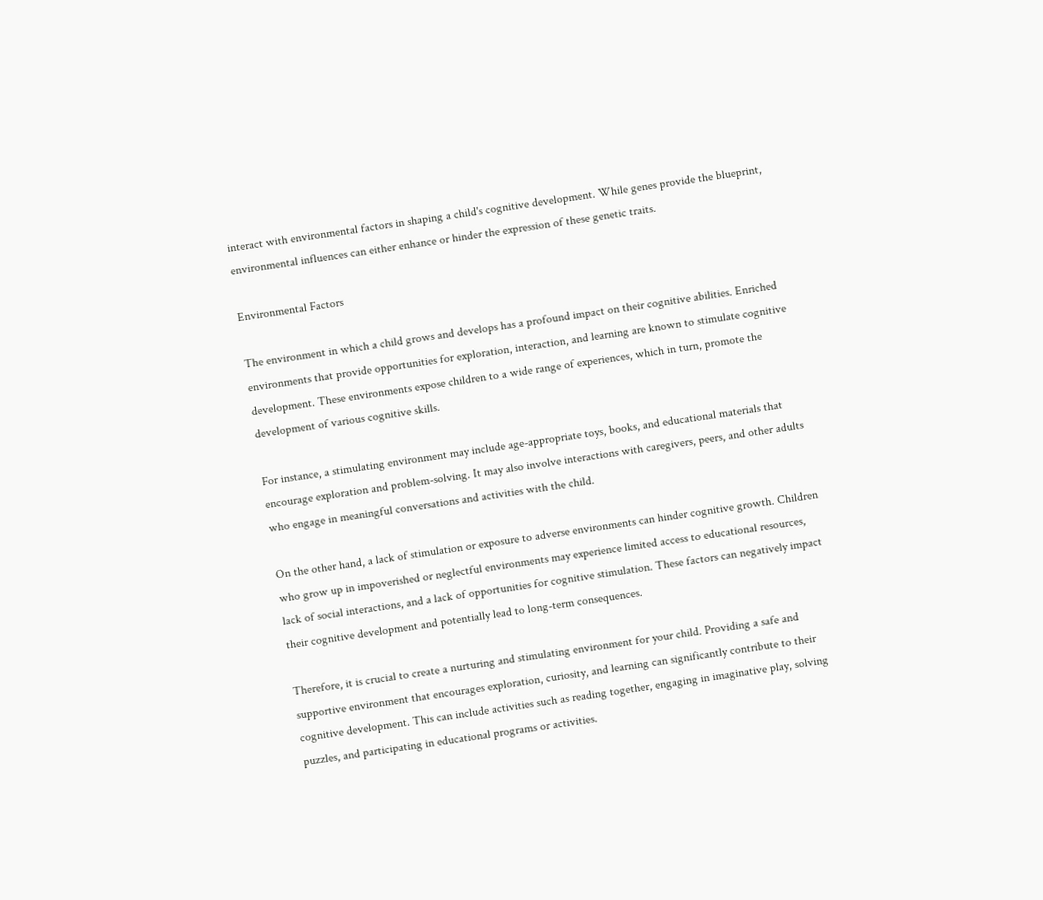interact with environmental factors in shaping a child's cognitive development. While genes provide the blueprint, environmental influences can either enhance or hinder the expression of these genetic traits.

Environmental Factors

The environment in which a child grows and develops has a profound impact on their cognitive abilities. Enriched environments that provide opportunities for exploration, interaction, and learning are known to stimulate cognitive development. These environments expose children to a wide range of experiences, which in turn, promote the development of various cognitive skills.

For instance, a stimulating environment may include age-appropriate toys, books, and educational materials that encourage exploration and problem-solving. It may also involve interactions with caregivers, peers, and other adults who engage in meaningful conversations and activities with the child.

On the other hand, a lack of stimulation or exposure to adverse environments can hinder cognitive growth. Children who grow up in impoverished or neglectful environments may experience limited access to educational resources, lack of social interactions, and a lack of opportunities for cognitive stimulation. These factors can negatively impact their cognitive development and potentially lead to long-term consequences.

Therefore, it is crucial to create a nurturing and stimulating environment for your child. Providing a safe and supportive environment that encourages exploration, curiosity, and learning can significantly contribute to their cognitive development. This can include activities such as reading together, engaging in imaginative play, solving puzzles, and participating in educational programs or activities.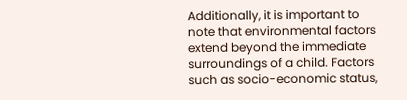Additionally, it is important to note that environmental factors extend beyond the immediate surroundings of a child. Factors such as socio-economic status,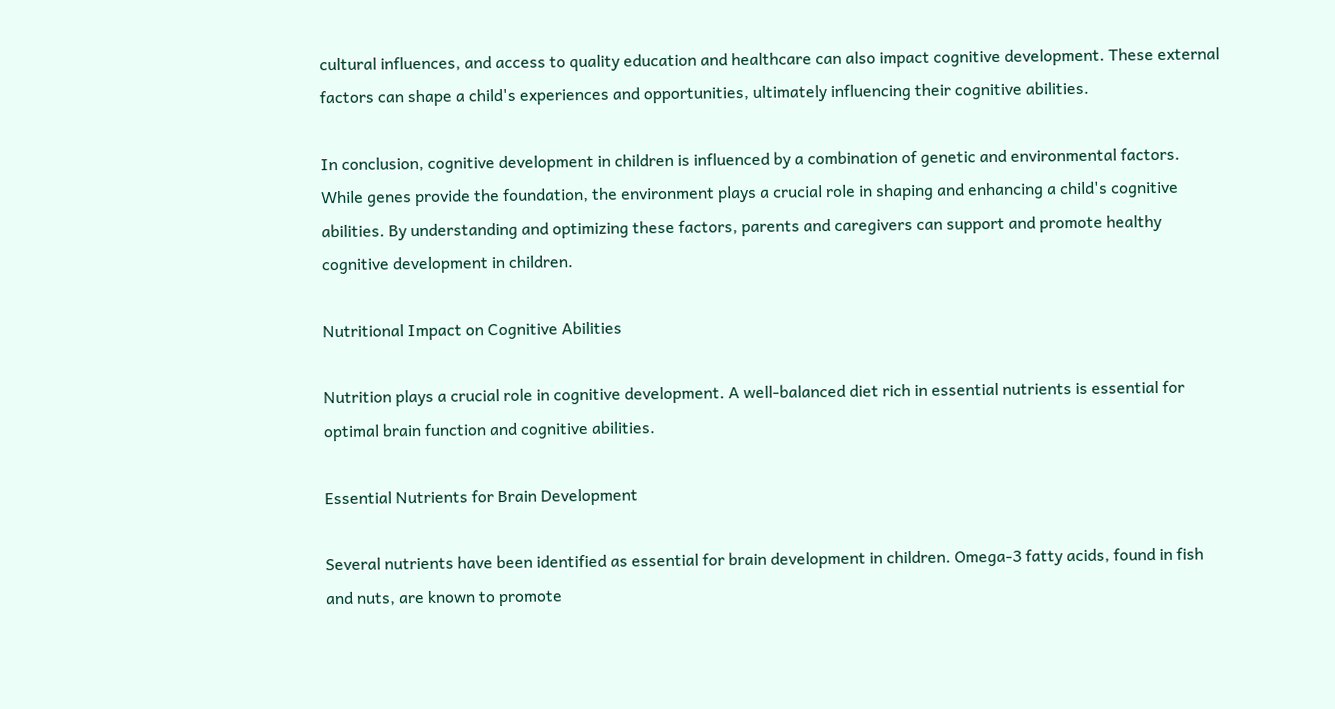cultural influences, and access to quality education and healthcare can also impact cognitive development. These external factors can shape a child's experiences and opportunities, ultimately influencing their cognitive abilities.

In conclusion, cognitive development in children is influenced by a combination of genetic and environmental factors. While genes provide the foundation, the environment plays a crucial role in shaping and enhancing a child's cognitive abilities. By understanding and optimizing these factors, parents and caregivers can support and promote healthy cognitive development in children.

Nutritional Impact on Cognitive Abilities

Nutrition plays a crucial role in cognitive development. A well-balanced diet rich in essential nutrients is essential for optimal brain function and cognitive abilities.

Essential Nutrients for Brain Development

Several nutrients have been identified as essential for brain development in children. Omega-3 fatty acids, found in fish and nuts, are known to promote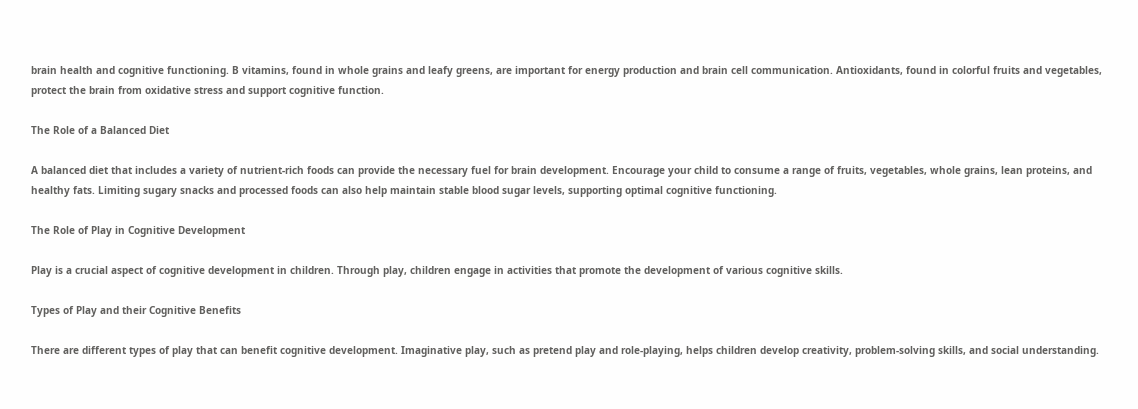brain health and cognitive functioning. B vitamins, found in whole grains and leafy greens, are important for energy production and brain cell communication. Antioxidants, found in colorful fruits and vegetables, protect the brain from oxidative stress and support cognitive function.

The Role of a Balanced Diet

A balanced diet that includes a variety of nutrient-rich foods can provide the necessary fuel for brain development. Encourage your child to consume a range of fruits, vegetables, whole grains, lean proteins, and healthy fats. Limiting sugary snacks and processed foods can also help maintain stable blood sugar levels, supporting optimal cognitive functioning.

The Role of Play in Cognitive Development

Play is a crucial aspect of cognitive development in children. Through play, children engage in activities that promote the development of various cognitive skills.

Types of Play and their Cognitive Benefits

There are different types of play that can benefit cognitive development. Imaginative play, such as pretend play and role-playing, helps children develop creativity, problem-solving skills, and social understanding.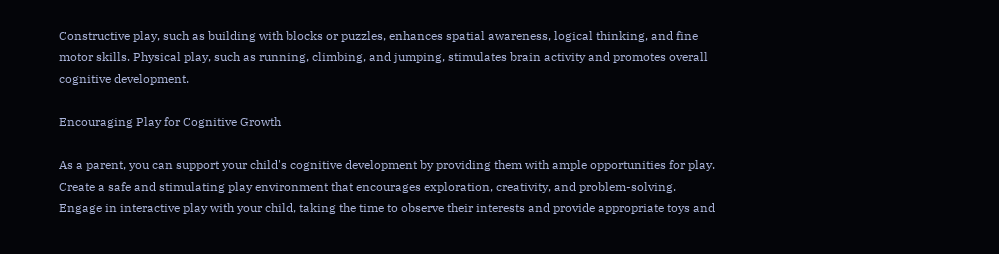Constructive play, such as building with blocks or puzzles, enhances spatial awareness, logical thinking, and fine motor skills. Physical play, such as running, climbing, and jumping, stimulates brain activity and promotes overall cognitive development.

Encouraging Play for Cognitive Growth

As a parent, you can support your child's cognitive development by providing them with ample opportunities for play. Create a safe and stimulating play environment that encourages exploration, creativity, and problem-solving. Engage in interactive play with your child, taking the time to observe their interests and provide appropriate toys and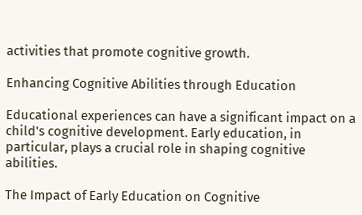activities that promote cognitive growth.

Enhancing Cognitive Abilities through Education

Educational experiences can have a significant impact on a child's cognitive development. Early education, in particular, plays a crucial role in shaping cognitive abilities.

The Impact of Early Education on Cognitive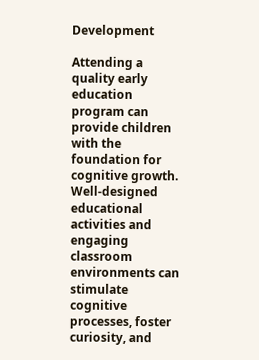Development

Attending a quality early education program can provide children with the foundation for cognitive growth. Well-designed educational activities and engaging classroom environments can stimulate cognitive processes, foster curiosity, and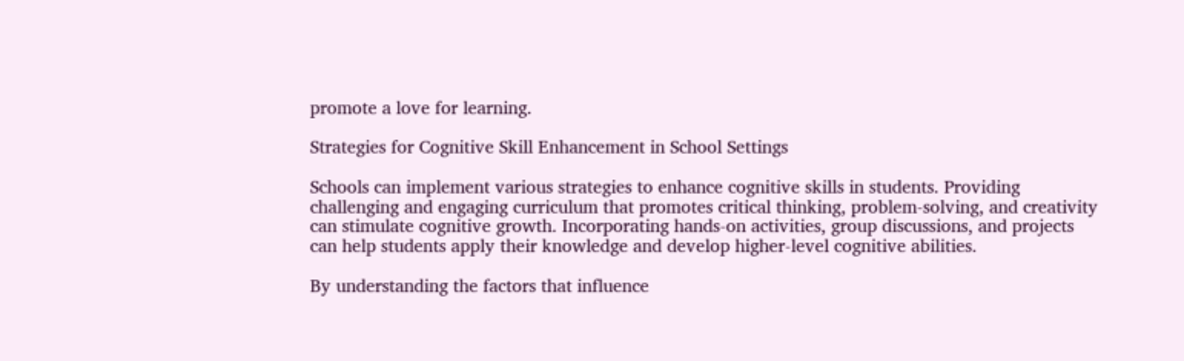promote a love for learning.

Strategies for Cognitive Skill Enhancement in School Settings

Schools can implement various strategies to enhance cognitive skills in students. Providing challenging and engaging curriculum that promotes critical thinking, problem-solving, and creativity can stimulate cognitive growth. Incorporating hands-on activities, group discussions, and projects can help students apply their knowledge and develop higher-level cognitive abilities.

By understanding the factors that influence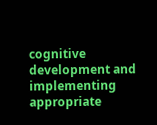cognitive development and implementing appropriate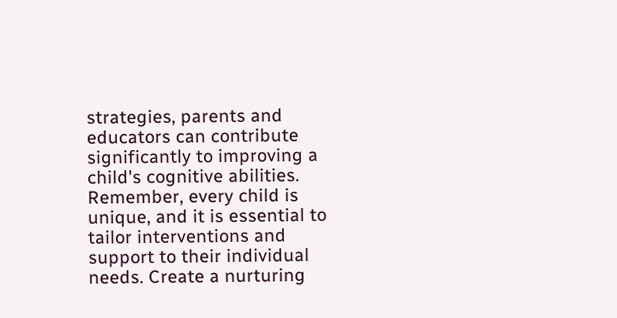strategies, parents and educators can contribute significantly to improving a child's cognitive abilities. Remember, every child is unique, and it is essential to tailor interventions and support to their individual needs. Create a nurturing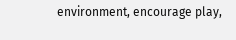environment, encourage play,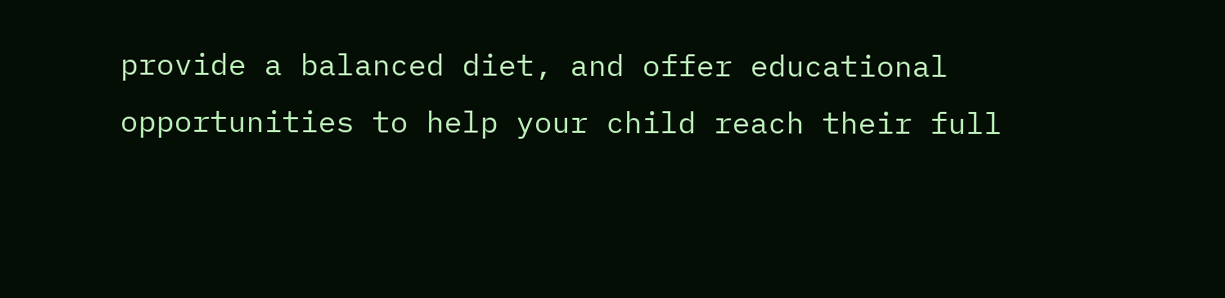provide a balanced diet, and offer educational opportunities to help your child reach their full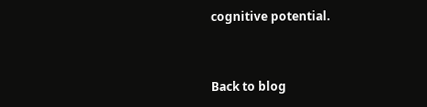cognitive potential.


Back to blog